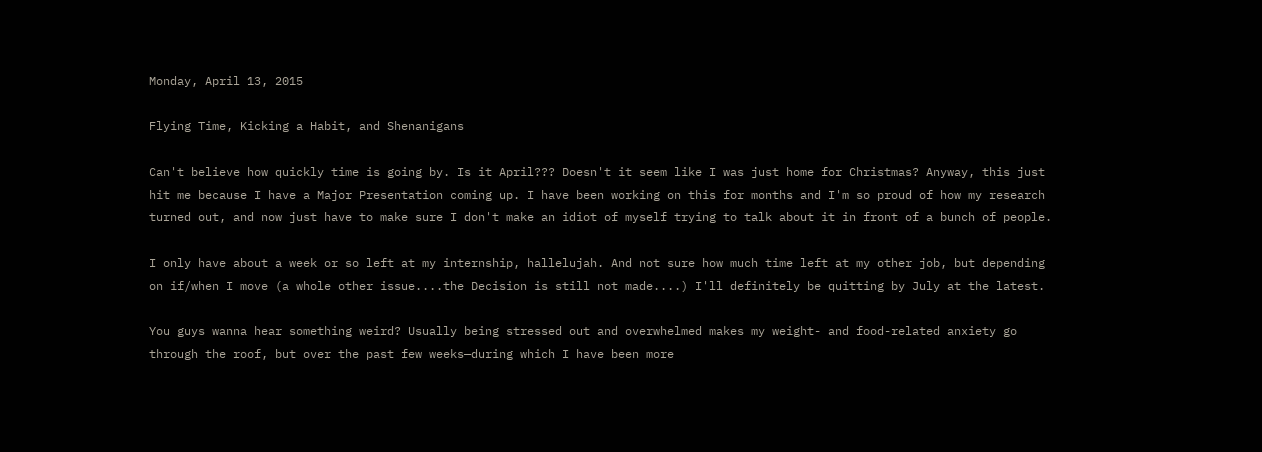Monday, April 13, 2015

Flying Time, Kicking a Habit, and Shenanigans

Can't believe how quickly time is going by. Is it April??? Doesn't it seem like I was just home for Christmas? Anyway, this just hit me because I have a Major Presentation coming up. I have been working on this for months and I'm so proud of how my research turned out, and now just have to make sure I don't make an idiot of myself trying to talk about it in front of a bunch of people.

I only have about a week or so left at my internship, hallelujah. And not sure how much time left at my other job, but depending on if/when I move (a whole other issue....the Decision is still not made....) I'll definitely be quitting by July at the latest.

You guys wanna hear something weird? Usually being stressed out and overwhelmed makes my weight- and food-related anxiety go through the roof, but over the past few weeks—during which I have been more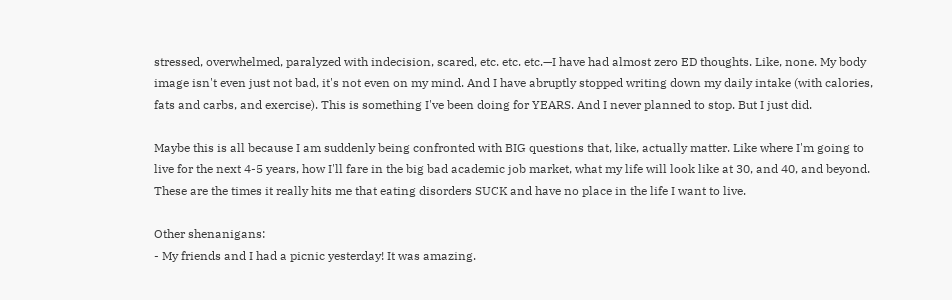stressed, overwhelmed, paralyzed with indecision, scared, etc. etc. etc.—I have had almost zero ED thoughts. Like, none. My body image isn't even just not bad, it's not even on my mind. And I have abruptly stopped writing down my daily intake (with calories, fats and carbs, and exercise). This is something I've been doing for YEARS. And I never planned to stop. But I just did.

Maybe this is all because I am suddenly being confronted with BIG questions that, like, actually matter. Like where I'm going to live for the next 4-5 years, how I'll fare in the big bad academic job market, what my life will look like at 30, and 40, and beyond. These are the times it really hits me that eating disorders SUCK and have no place in the life I want to live.

Other shenanigans:
- My friends and I had a picnic yesterday! It was amazing.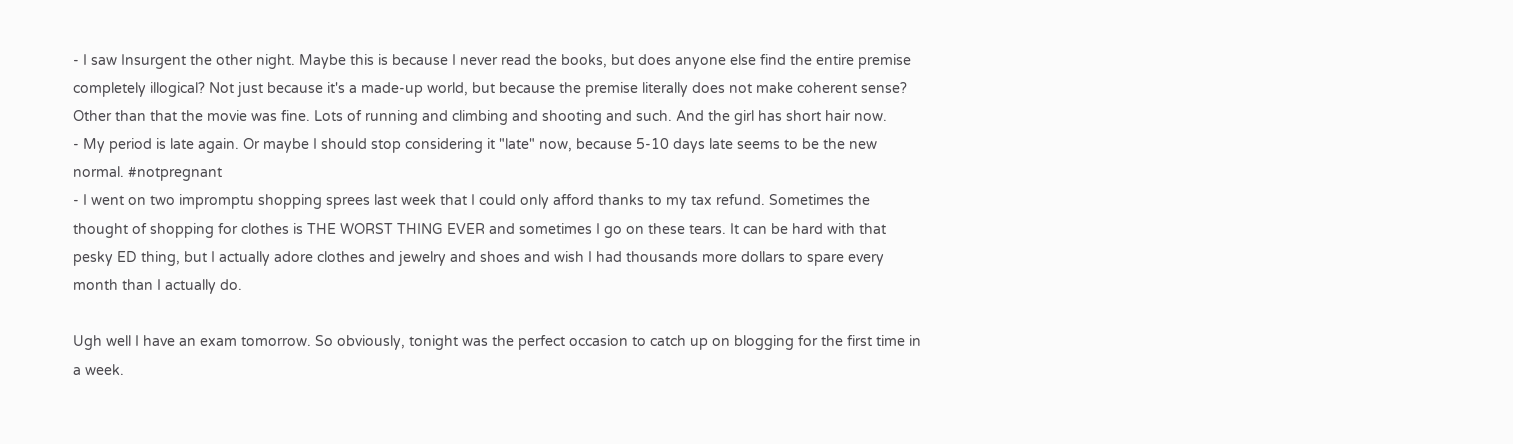- I saw Insurgent the other night. Maybe this is because I never read the books, but does anyone else find the entire premise completely illogical? Not just because it's a made-up world, but because the premise literally does not make coherent sense? Other than that the movie was fine. Lots of running and climbing and shooting and such. And the girl has short hair now.
- My period is late again. Or maybe I should stop considering it "late" now, because 5-10 days late seems to be the new normal. #notpregnant
- I went on two impromptu shopping sprees last week that I could only afford thanks to my tax refund. Sometimes the thought of shopping for clothes is THE WORST THING EVER and sometimes I go on these tears. It can be hard with that pesky ED thing, but I actually adore clothes and jewelry and shoes and wish I had thousands more dollars to spare every month than I actually do.

Ugh well I have an exam tomorrow. So obviously, tonight was the perfect occasion to catch up on blogging for the first time in a week.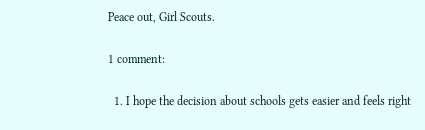Peace out, Girl Scouts.

1 comment:

  1. I hope the decision about schools gets easier and feels right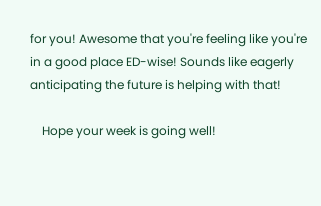for you! Awesome that you're feeling like you're in a good place ED-wise! Sounds like eagerly anticipating the future is helping with that!

    Hope your week is going well!